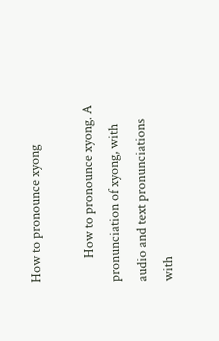How to pronounce xyong

        How to pronounce xyong. A pronunciation of xyong, with audio and text pronunciations with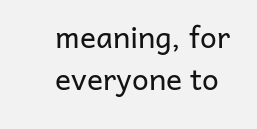meaning, for everyone to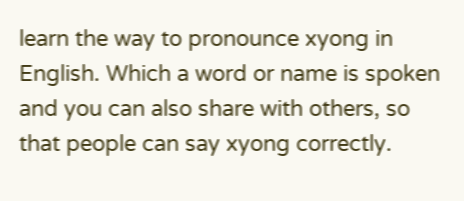learn the way to pronounce xyong in English. Which a word or name is spoken and you can also share with others, so that people can say xyong correctly.